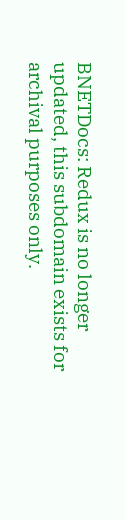BNETDocs: Redux is no longer updated, this subdomain exists for archival purposes only.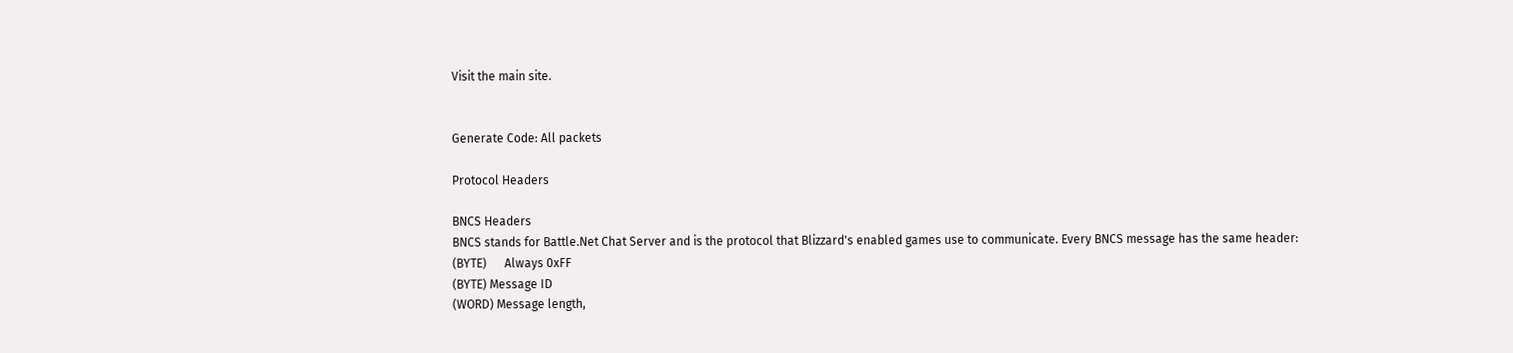Visit the main site.


Generate Code: All packets

Protocol Headers

BNCS Headers
BNCS stands for Battle.Net Chat Server and is the protocol that Blizzard's enabled games use to communicate. Every BNCS message has the same header:
(BYTE)      Always 0xFF
(BYTE) Message ID
(WORD) Message length,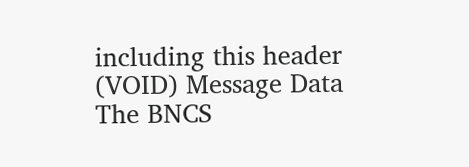including this header
(VOID) Message Data
The BNCS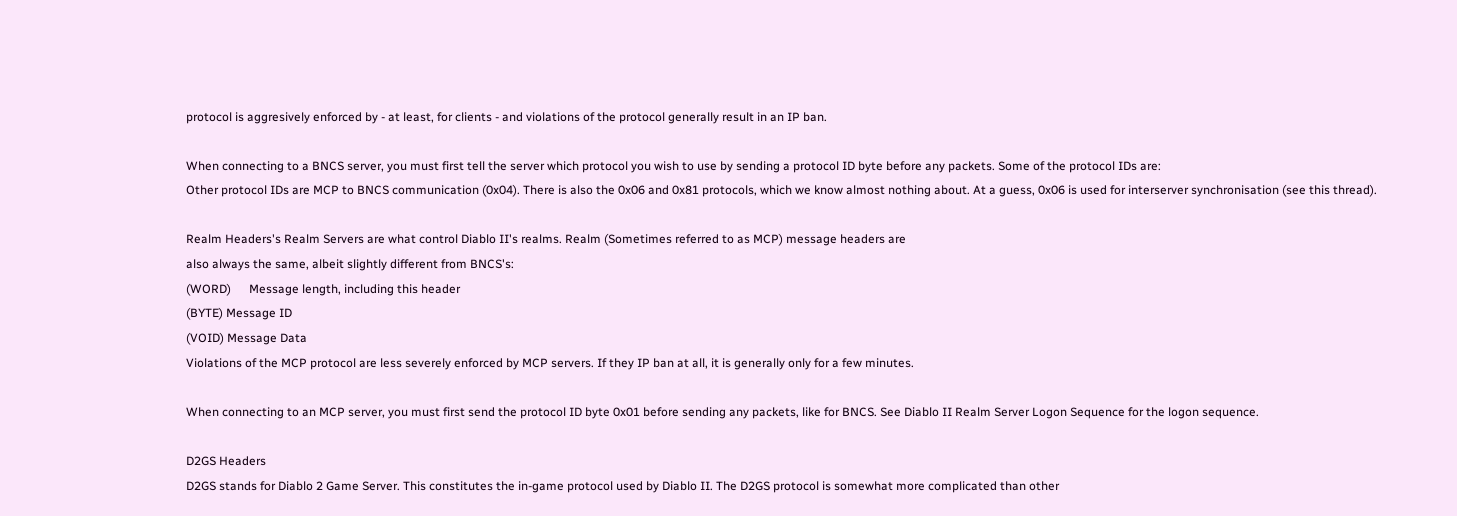protocol is aggresively enforced by - at least, for clients - and violations of the protocol generally result in an IP ban.

When connecting to a BNCS server, you must first tell the server which protocol you wish to use by sending a protocol ID byte before any packets. Some of the protocol IDs are:
Other protocol IDs are MCP to BNCS communication (0x04). There is also the 0x06 and 0x81 protocols, which we know almost nothing about. At a guess, 0x06 is used for interserver synchronisation (see this thread).

Realm Headers's Realm Servers are what control Diablo II's realms. Realm (Sometimes referred to as MCP) message headers are
also always the same, albeit slightly different from BNCS's:
(WORD)      Message length, including this header
(BYTE) Message ID
(VOID) Message Data
Violations of the MCP protocol are less severely enforced by MCP servers. If they IP ban at all, it is generally only for a few minutes.

When connecting to an MCP server, you must first send the protocol ID byte 0x01 before sending any packets, like for BNCS. See Diablo II Realm Server Logon Sequence for the logon sequence.

D2GS Headers
D2GS stands for Diablo 2 Game Server. This constitutes the in-game protocol used by Diablo II. The D2GS protocol is somewhat more complicated than other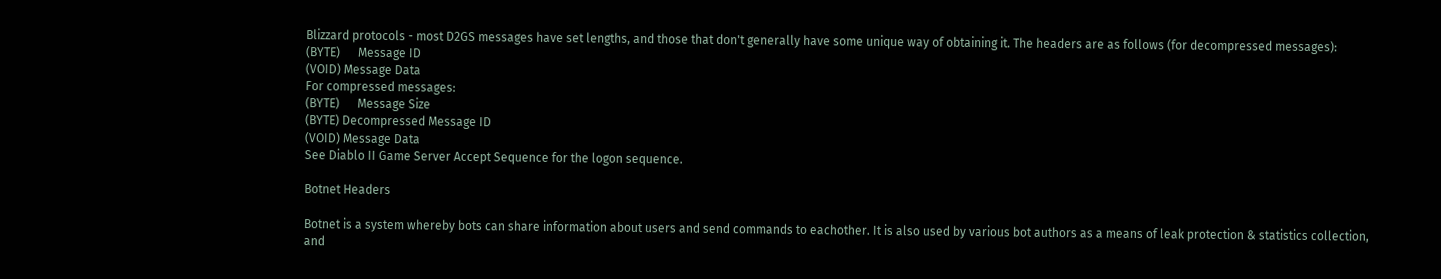Blizzard protocols - most D2GS messages have set lengths, and those that don't generally have some unique way of obtaining it. The headers are as follows (for decompressed messages):
(BYTE)      Message ID
(VOID) Message Data
For compressed messages:
(BYTE)      Message Size
(BYTE) Decompressed Message ID
(VOID) Message Data
See Diablo II Game Server Accept Sequence for the logon sequence.

Botnet Headers

Botnet is a system whereby bots can share information about users and send commands to eachother. It is also used by various bot authors as a means of leak protection & statistics collection, and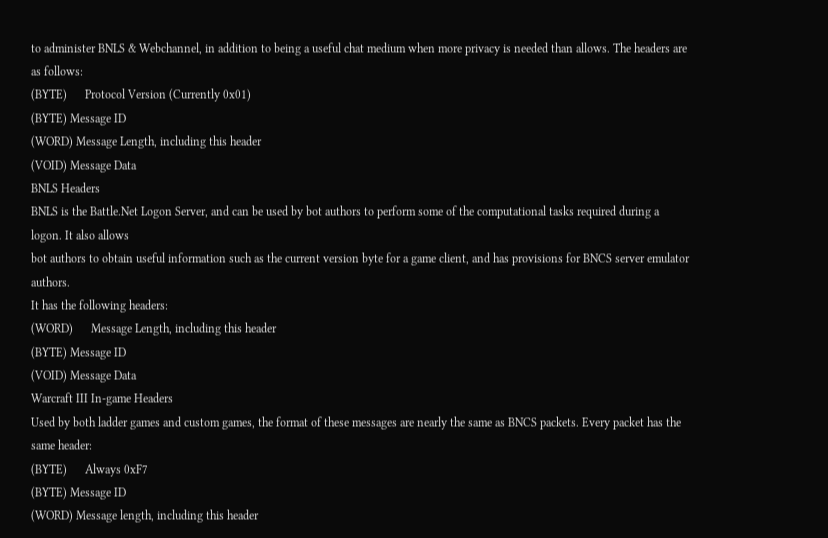to administer BNLS & Webchannel, in addition to being a useful chat medium when more privacy is needed than allows. The headers are as follows:
(BYTE)      Protocol Version (Currently 0x01)
(BYTE) Message ID
(WORD) Message Length, including this header
(VOID) Message Data
BNLS Headers
BNLS is the Battle.Net Logon Server, and can be used by bot authors to perform some of the computational tasks required during a logon. It also allows
bot authors to obtain useful information such as the current version byte for a game client, and has provisions for BNCS server emulator authors.
It has the following headers:
(WORD)      Message Length, including this header
(BYTE) Message ID
(VOID) Message Data
Warcraft III In-game Headers
Used by both ladder games and custom games, the format of these messages are nearly the same as BNCS packets. Every packet has the same header:
(BYTE)      Always 0xF7
(BYTE) Message ID
(WORD) Message length, including this header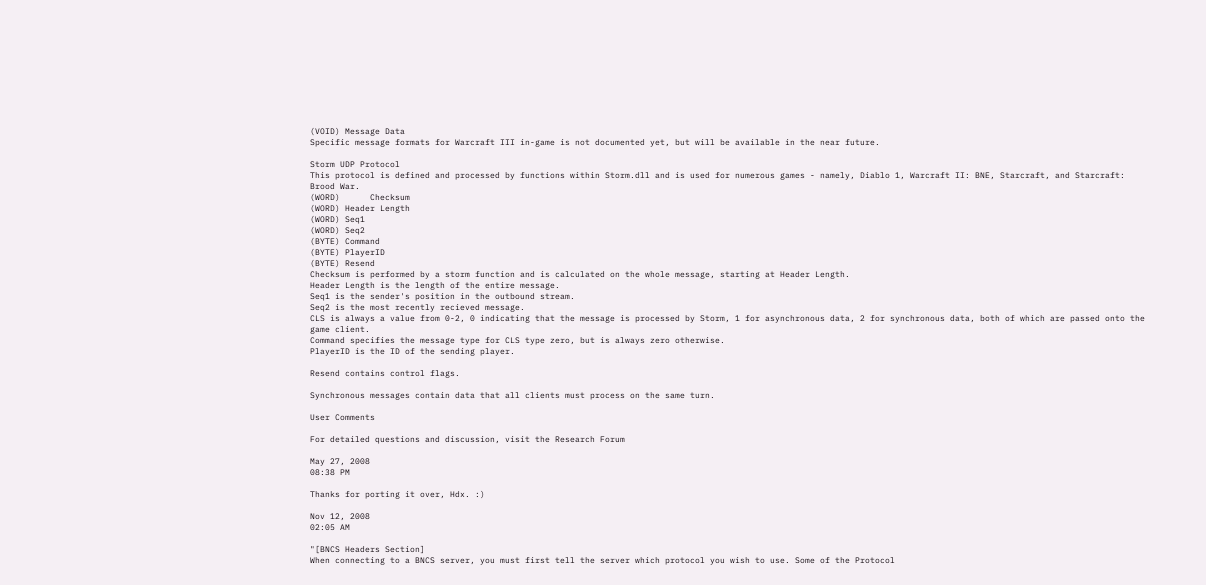(VOID) Message Data
Specific message formats for Warcraft III in-game is not documented yet, but will be available in the near future.

Storm UDP Protocol
This protocol is defined and processed by functions within Storm.dll and is used for numerous games - namely, Diablo 1, Warcraft II: BNE, Starcraft, and Starcraft: Brood War.
(WORD)      Checksum
(WORD) Header Length
(WORD) Seq1
(WORD) Seq2
(BYTE) Command
(BYTE) PlayerID
(BYTE) Resend
Checksum is performed by a storm function and is calculated on the whole message, starting at Header Length.
Header Length is the length of the entire message.
Seq1 is the sender's position in the outbound stream.
Seq2 is the most recently recieved message.
CLS is always a value from 0-2, 0 indicating that the message is processed by Storm, 1 for asynchronous data, 2 for synchronous data, both of which are passed onto the game client.
Command specifies the message type for CLS type zero, but is always zero otherwise.
PlayerID is the ID of the sending player.

Resend contains control flags.

Synchronous messages contain data that all clients must process on the same turn.

User Comments

For detailed questions and discussion, visit the Research Forum

May 27, 2008
08:38 PM

Thanks for porting it over, Hdx. :)

Nov 12, 2008
02:05 AM

"[BNCS Headers Section]
When connecting to a BNCS server, you must first tell the server which protocol you wish to use. Some of the Protocol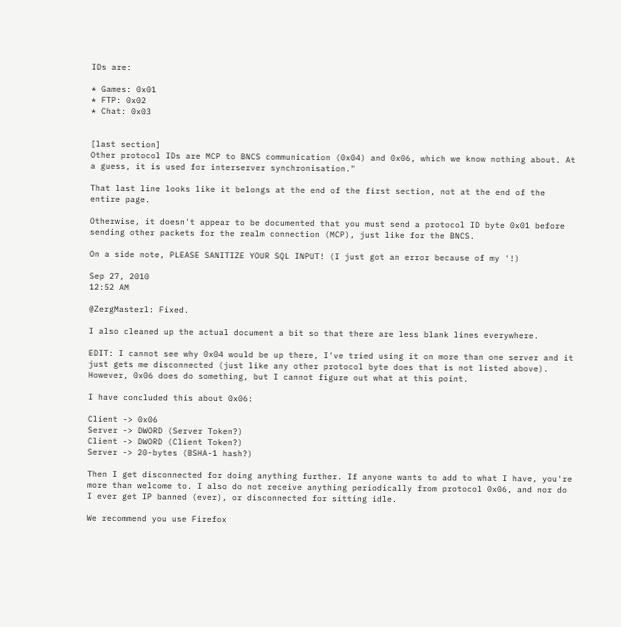IDs are:

* Games: 0x01
* FTP: 0x02
* Chat: 0x03


[last section]
Other protocol IDs are MCP to BNCS communication (0x04) and 0x06, which we know nothing about. At a guess, it is used for interserver synchronisation."

That last line looks like it belongs at the end of the first section, not at the end of the entire page.

Otherwise, it doesn't appear to be documented that you must send a protocol ID byte 0x01 before sending other packets for the realm connection (MCP), just like for the BNCS.

On a side note, PLEASE SANITIZE YOUR SQL INPUT! (I just got an error because of my '!)

Sep 27, 2010
12:52 AM

@ZergMasterl: Fixed.

I also cleaned up the actual document a bit so that there are less blank lines everywhere.

EDIT: I cannot see why 0x04 would be up there, I've tried using it on more than one server and it just gets me disconnected (just like any other protocol byte does that is not listed above). However, 0x06 does do something, but I cannot figure out what at this point.

I have concluded this about 0x06:

Client -> 0x06
Server -> DWORD (Server Token?)
Client -> DWORD (Client Token?)
Server -> 20-bytes (BSHA-1 hash?)

Then I get disconnected for doing anything further. If anyone wants to add to what I have, you're more than welcome to. I also do not receive anything periodically from protocol 0x06, and nor do I ever get IP banned (ever), or disconnected for sitting idle.

We recommend you use Firefox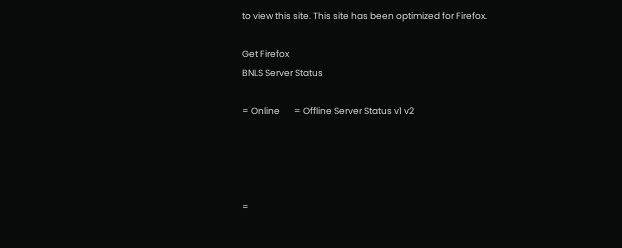to view this site. This site has been optimized for Firefox.

Get Firefox
BNLS Server Status

= Online       = Offline Server Status v1 v2




=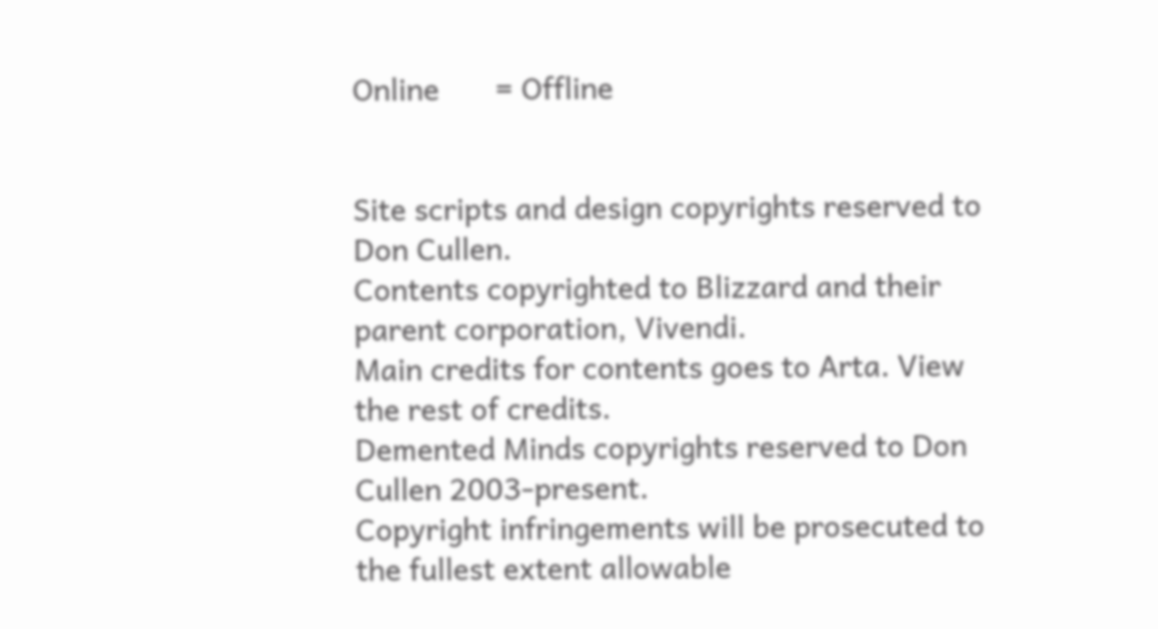Online       = Offline


Site scripts and design copyrights reserved to Don Cullen.
Contents copyrighted to Blizzard and their parent corporation, Vivendi.
Main credits for contents goes to Arta. View the rest of credits.
Demented Minds copyrights reserved to Don Cullen 2003-present.
Copyright infringements will be prosecuted to the fullest extent allowable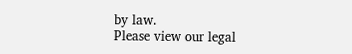by law.
Please view our legal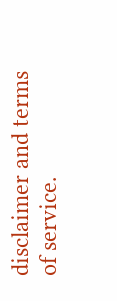disclaimer and terms of service.